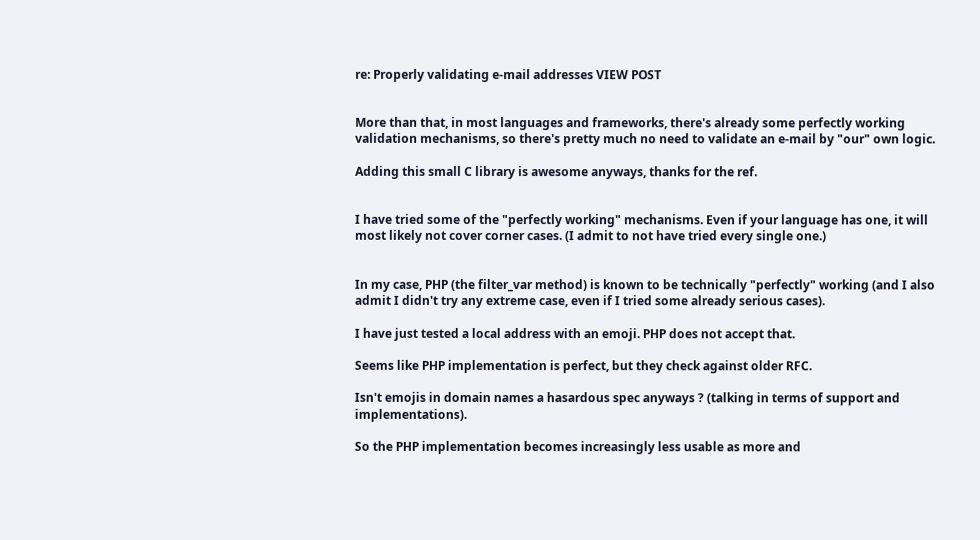re: Properly validating e-mail addresses VIEW POST


More than that, in most languages and frameworks, there's already some perfectly working validation mechanisms, so there's pretty much no need to validate an e-mail by "our" own logic.

Adding this small C library is awesome anyways, thanks for the ref.


I have tried some of the "perfectly working" mechanisms. Even if your language has one, it will most likely not cover corner cases. (I admit to not have tried every single one.)


In my case, PHP (the filter_var method) is known to be technically "perfectly" working (and I also admit I didn't try any extreme case, even if I tried some already serious cases).

I have just tested a local address with an emoji. PHP does not accept that.

Seems like PHP implementation is perfect, but they check against older RFC.

Isn't emojis in domain names a hasardous spec anyways ? (talking in terms of support and implementations).

So the PHP implementation becomes increasingly less usable as more and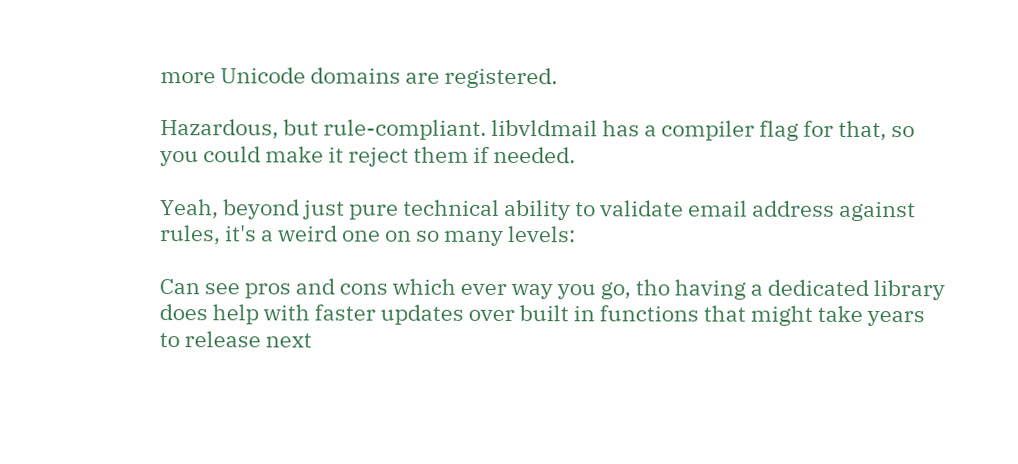more Unicode domains are registered.

Hazardous, but rule-compliant. libvldmail has a compiler flag for that, so you could make it reject them if needed.

Yeah, beyond just pure technical ability to validate email address against rules, it's a weird one on so many levels:

Can see pros and cons which ever way you go, tho having a dedicated library does help with faster updates over built in functions that might take years to release next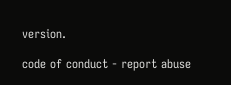version.

code of conduct - report abuse